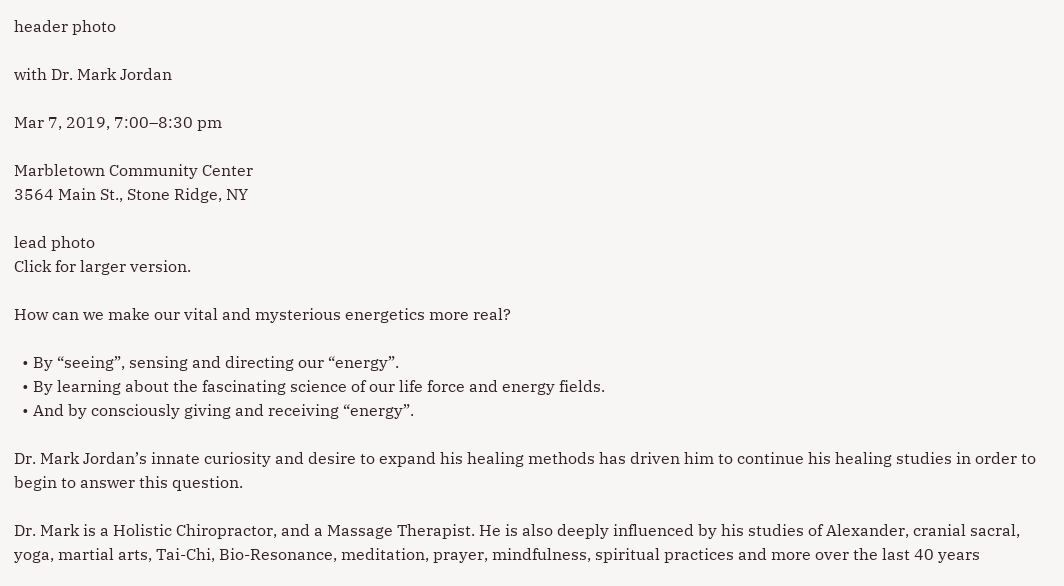header photo

with Dr. Mark Jordan

Mar 7, 2019, 7:00–8:30 pm

Marbletown Community Center
3564 Main St., Stone Ridge, NY

lead photo
Click for larger version.

How can we make our vital and mysterious energetics more real?

  • By “seeing”, sensing and directing our “energy”.
  • By learning about the fascinating science of our life force and energy fields.
  • And by consciously giving and receiving “energy”.

Dr. Mark Jordan’s innate curiosity and desire to expand his healing methods has driven him to continue his healing studies in order to begin to answer this question.

Dr. Mark is a Holistic Chiropractor, and a Massage Therapist. He is also deeply influenced by his studies of Alexander, cranial sacral, yoga, martial arts, Tai-Chi, Bio-Resonance, meditation, prayer, mindfulness, spiritual practices and more over the last 40 years